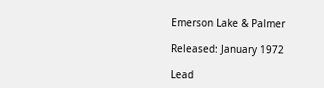Emerson Lake & Palmer

Released: January 1972

Lead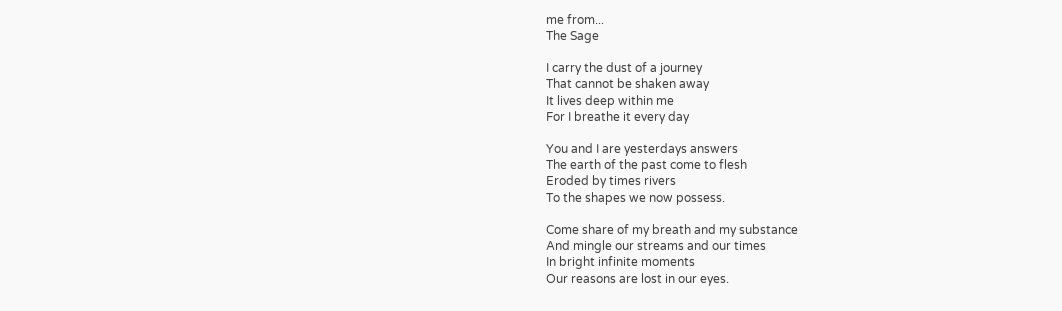me from...
The Sage

I carry the dust of a journey
That cannot be shaken away
It lives deep within me
For I breathe it every day

You and I are yesterdays answers
The earth of the past come to flesh
Eroded by times rivers
To the shapes we now possess.

Come share of my breath and my substance
And mingle our streams and our times
In bright infinite moments
Our reasons are lost in our eyes.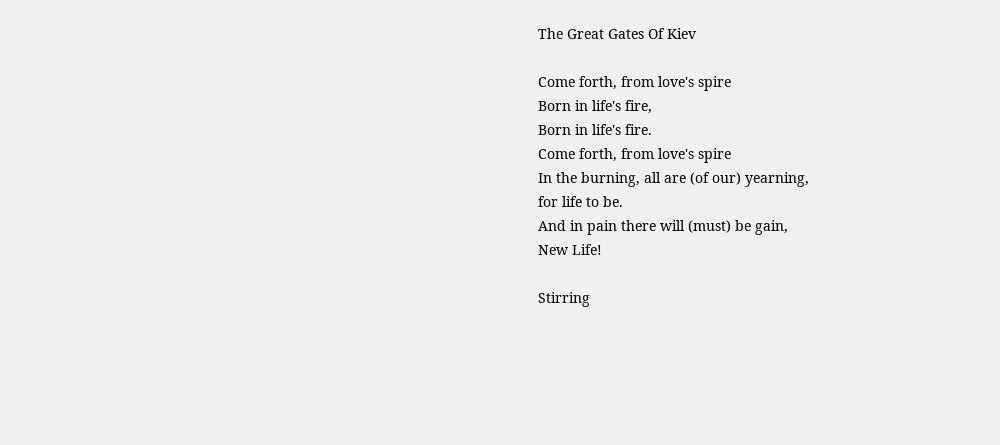The Great Gates Of Kiev

Come forth, from love's spire
Born in life's fire,
Born in life's fire.
Come forth, from love's spire
In the burning, all are (of our) yearning,
for life to be.
And in pain there will (must) be gain,
New Life!

Stirring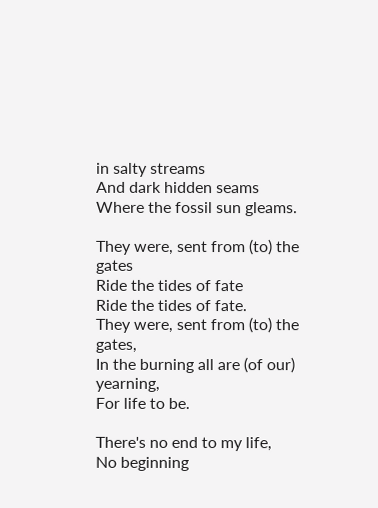in salty streams
And dark hidden seams
Where the fossil sun gleams.

They were, sent from (to) the gates
Ride the tides of fate
Ride the tides of fate.
They were, sent from (to) the gates,
In the burning all are (of our) yearning,
For life to be.

There's no end to my life,
No beginning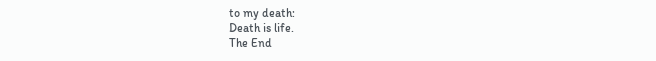to my death:
Death is life.
The End